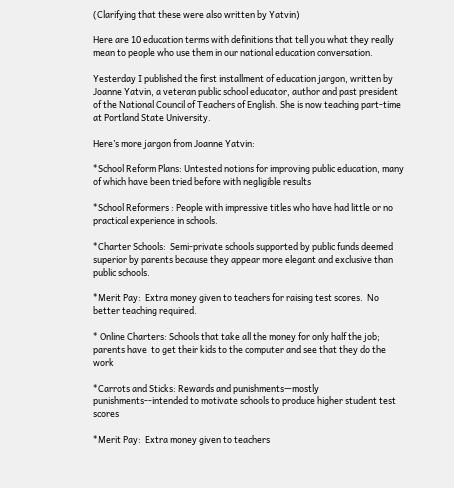(Clarifying that these were also written by Yatvin)

Here are 10 education terms with definitions that tell you what they really mean to people who use them in our national education conversation.

Yesterday I published the first installment of education jargon, written by Joanne Yatvin, a veteran public school educator, author and past president of the National Council of Teachers of English. She is now teaching part-time at Portland State University.

Here’s more jargon from Joanne Yatvin:

*School Reform Plans: Untested notions for improving public education, many of which have been tried before with negligible results

*School Reformers : People with impressive titles who have had little or no practical experience in schools.

*Charter Schools:  Semi-private schools supported by public funds deemed superior by parents because they appear more elegant and exclusive than public schools.

*Merit Pay:  Extra money given to teachers for raising test scores.  No better teaching required.

* Online Charters: Schools that take all the money for only half the job; parents have  to get their kids to the computer and see that they do the work

*Carrots and Sticks: Rewards and punishments—mostly punishments--intended to motivate schools to produce higher student test scores

*Merit Pay:  Extra money given to teachers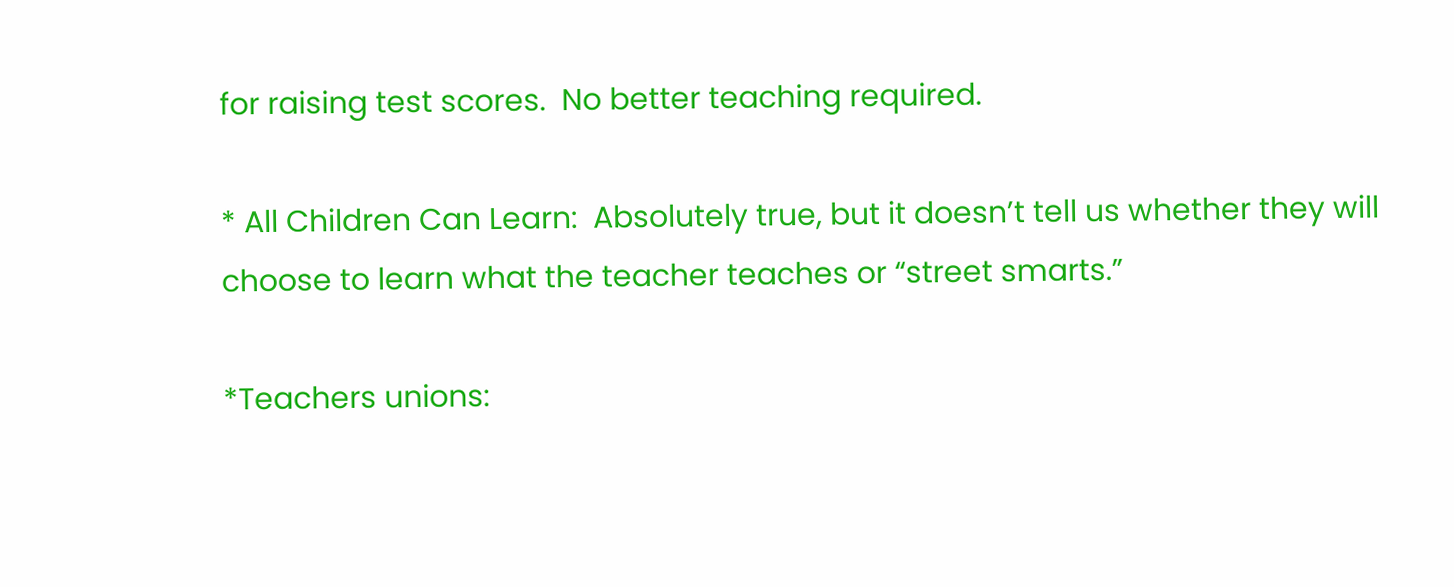for raising test scores.  No better teaching required.

* All Children Can Learn:  Absolutely true, but it doesn’t tell us whether they will choose to learn what the teacher teaches or “street smarts.”

*Teachers unions: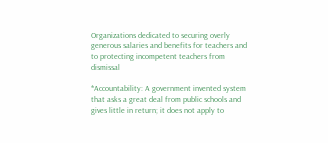Organizations dedicated to securing overly generous salaries and benefits for teachers and to protecting incompetent teachers from dismissal

*Accountability: A government invented system that asks a great deal from public schools and gives little in return; it does not apply to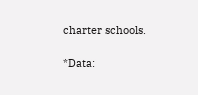charter schools.

*Data: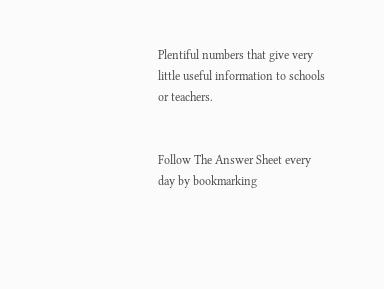Plentiful numbers that give very little useful information to schools or teachers.


Follow The Answer Sheet every day by bookmarking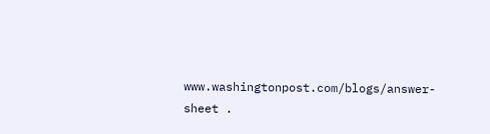www.washingtonpost.com/blogs/answer-sheet .